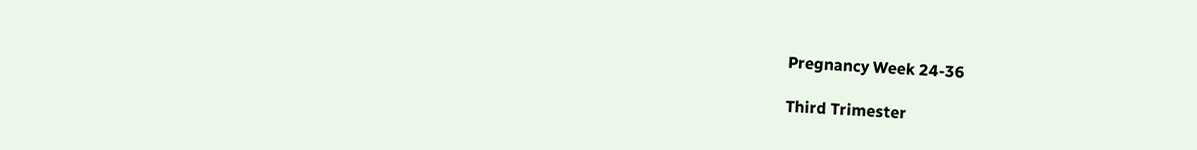Pregnancy Week 24-36

Third Trimester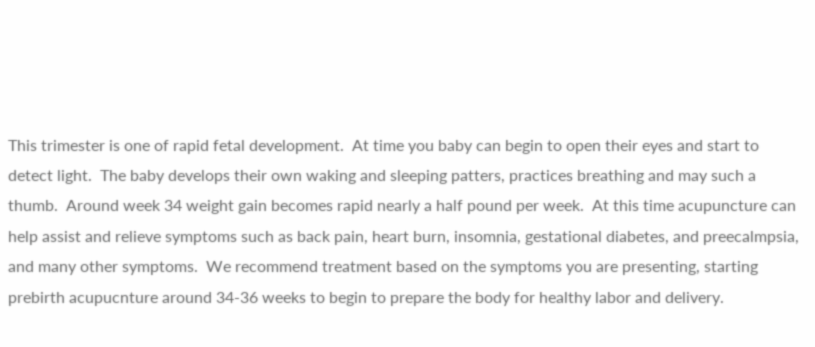This trimester is one of rapid fetal development.  At time you baby can begin to open their eyes and start to detect light.  The baby develops their own waking and sleeping patters, practices breathing and may such a thumb.  Around week 34 weight gain becomes rapid nearly a half pound per week.  At this time acupuncture can help assist and relieve symptoms such as back pain, heart burn, insomnia, gestational diabetes, and preecalmpsia, and many other symptoms.  We recommend treatment based on the symptoms you are presenting, starting prebirth acupucnture around 34-36 weeks to begin to prepare the body for healthy labor and delivery.